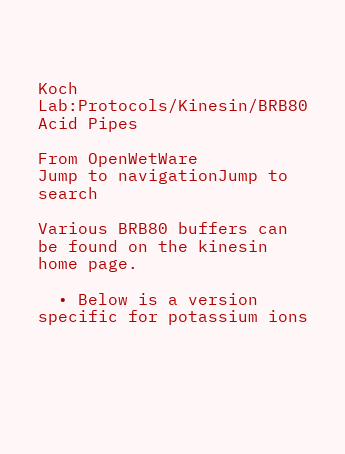Koch Lab:Protocols/Kinesin/BRB80 Acid Pipes

From OpenWetWare
Jump to navigationJump to search

Various BRB80 buffers can be found on the kinesin home page.

  • Below is a version specific for potassium ions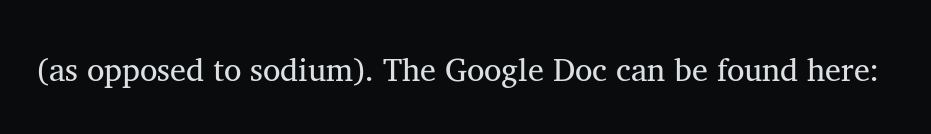(as opposed to sodium). The Google Doc can be found here: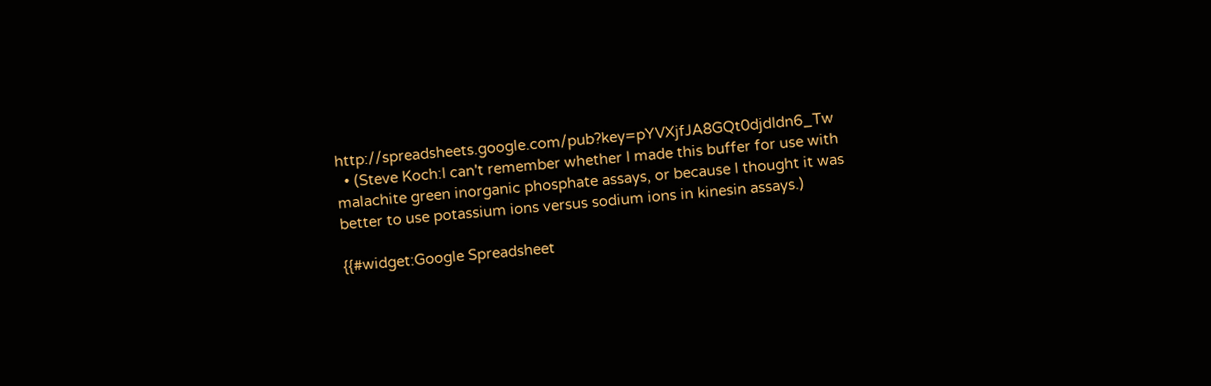http://spreadsheets.google.com/pub?key=pYVXjfJA8GQt0djdIdn6_Tw
  • (Steve Koch:I can't remember whether I made this buffer for use with malachite green inorganic phosphate assays, or because I thought it was better to use potassium ions versus sodium ions in kinesin assays.)

{{#widget:Google Spreadsheet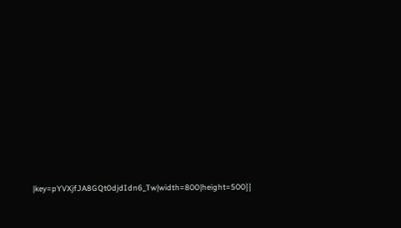|key=pYVXjfJA8GQt0djdIdn6_Tw|width=800|height=500}}